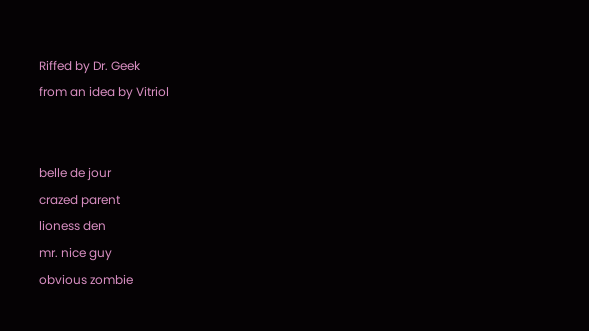Riffed by Dr. Geek
from an idea by Vitriol


belle de jour
crazed parent
lioness den
mr. nice guy
obvious zombie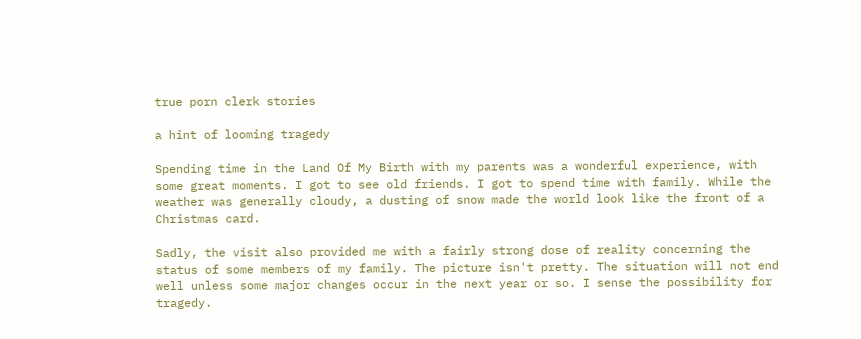true porn clerk stories

a hint of looming tragedy

Spending time in the Land Of My Birth with my parents was a wonderful experience, with some great moments. I got to see old friends. I got to spend time with family. While the weather was generally cloudy, a dusting of snow made the world look like the front of a Christmas card.

Sadly, the visit also provided me with a fairly strong dose of reality concerning the status of some members of my family. The picture isn't pretty. The situation will not end well unless some major changes occur in the next year or so. I sense the possibility for tragedy.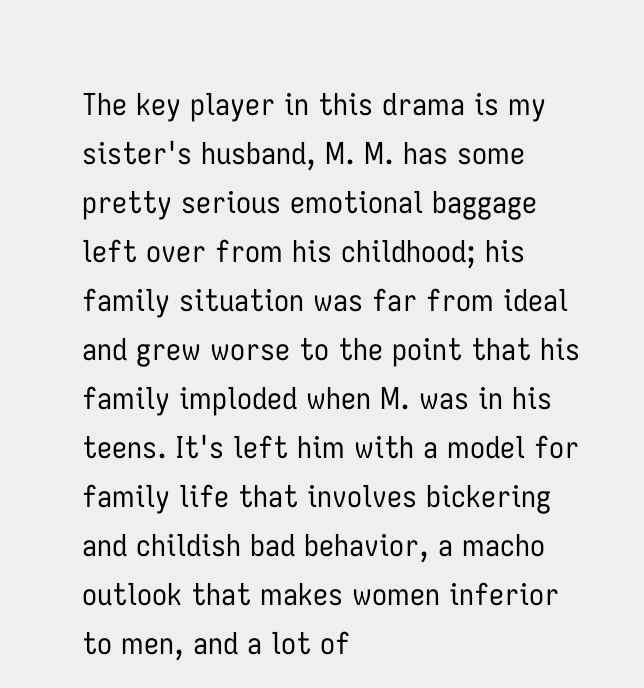The key player in this drama is my sister's husband, M. M. has some pretty serious emotional baggage left over from his childhood; his family situation was far from ideal and grew worse to the point that his family imploded when M. was in his teens. It's left him with a model for family life that involves bickering and childish bad behavior, a macho outlook that makes women inferior to men, and a lot of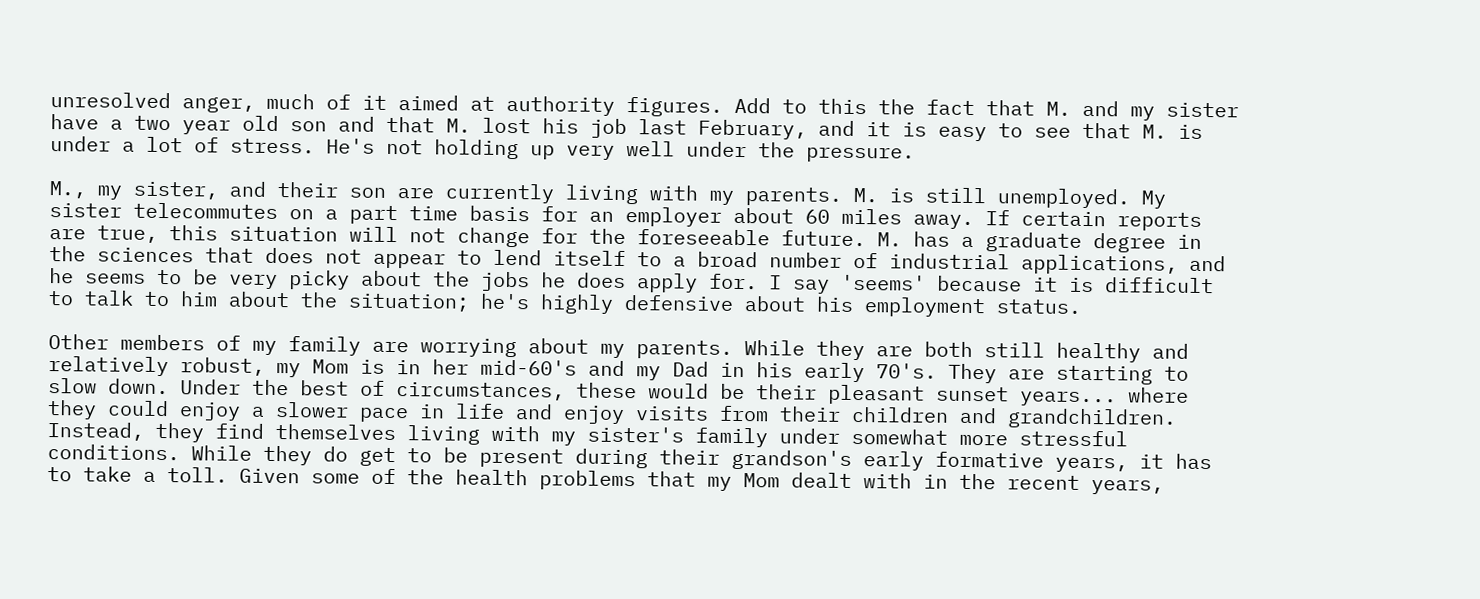unresolved anger, much of it aimed at authority figures. Add to this the fact that M. and my sister have a two year old son and that M. lost his job last February, and it is easy to see that M. is under a lot of stress. He's not holding up very well under the pressure.

M., my sister, and their son are currently living with my parents. M. is still unemployed. My sister telecommutes on a part time basis for an employer about 60 miles away. If certain reports are true, this situation will not change for the foreseeable future. M. has a graduate degree in the sciences that does not appear to lend itself to a broad number of industrial applications, and he seems to be very picky about the jobs he does apply for. I say 'seems' because it is difficult to talk to him about the situation; he's highly defensive about his employment status.

Other members of my family are worrying about my parents. While they are both still healthy and relatively robust, my Mom is in her mid-60's and my Dad in his early 70's. They are starting to slow down. Under the best of circumstances, these would be their pleasant sunset years... where they could enjoy a slower pace in life and enjoy visits from their children and grandchildren. Instead, they find themselves living with my sister's family under somewhat more stressful conditions. While they do get to be present during their grandson's early formative years, it has to take a toll. Given some of the health problems that my Mom dealt with in the recent years,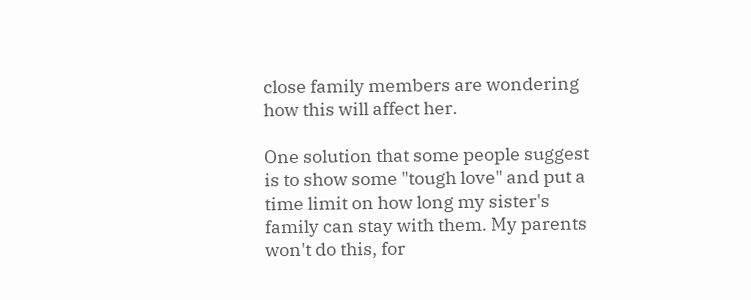close family members are wondering how this will affect her.

One solution that some people suggest is to show some "tough love" and put a time limit on how long my sister's family can stay with them. My parents won't do this, for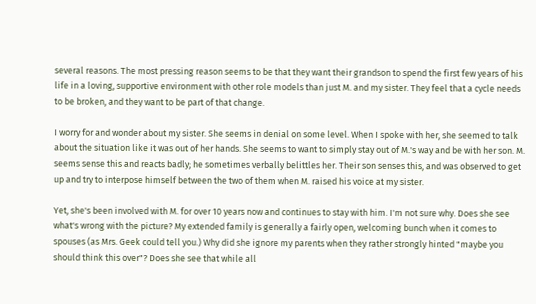several reasons. The most pressing reason seems to be that they want their grandson to spend the first few years of his life in a loving, supportive environment with other role models than just M. and my sister. They feel that a cycle needs to be broken, and they want to be part of that change.

I worry for and wonder about my sister. She seems in denial on some level. When I spoke with her, she seemed to talk about the situation like it was out of her hands. She seems to want to simply stay out of M.'s way and be with her son. M. seems sense this and reacts badly; he sometimes verbally belittles her. Their son senses this, and was observed to get up and try to interpose himself between the two of them when M. raised his voice at my sister.

Yet, she's been involved with M. for over 10 years now and continues to stay with him. I'm not sure why. Does she see what's wrong with the picture? My extended family is generally a fairly open, welcoming bunch when it comes to spouses (as Mrs. Geek could tell you.) Why did she ignore my parents when they rather strongly hinted "maybe you should think this over"? Does she see that while all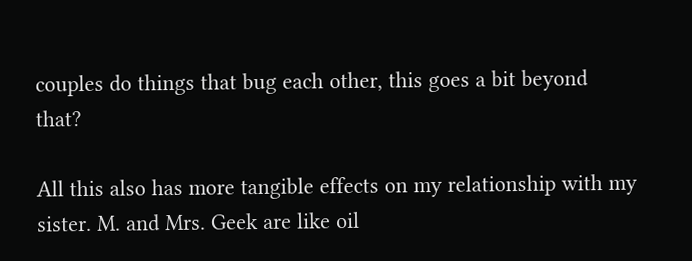couples do things that bug each other, this goes a bit beyond that?

All this also has more tangible effects on my relationship with my sister. M. and Mrs. Geek are like oil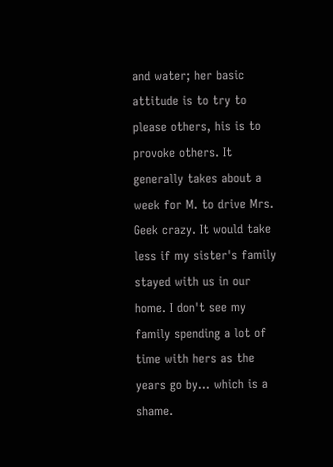and water; her basic attitude is to try to please others, his is to provoke others. It generally takes about a week for M. to drive Mrs. Geek crazy. It would take less if my sister's family stayed with us in our home. I don't see my family spending a lot of time with hers as the years go by... which is a shame.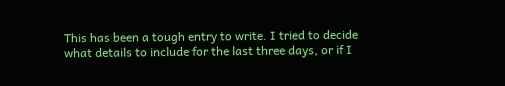This has been a tough entry to write. I tried to decide what details to include for the last three days, or if I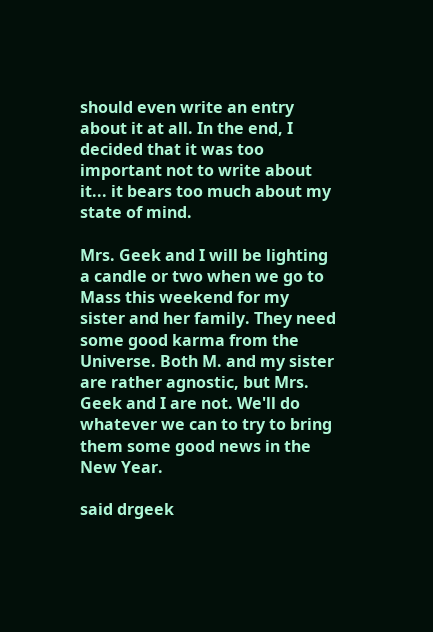should even write an entry about it at all. In the end, I decided that it was too important not to write about it... it bears too much about my state of mind.

Mrs. Geek and I will be lighting a candle or two when we go to Mass this weekend for my sister and her family. They need some good karma from the Universe. Both M. and my sister are rather agnostic, but Mrs. Geek and I are not. We'll do whatever we can to try to bring them some good news in the New Year.

said drgeek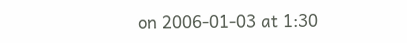on 2006-01-03 at 1:30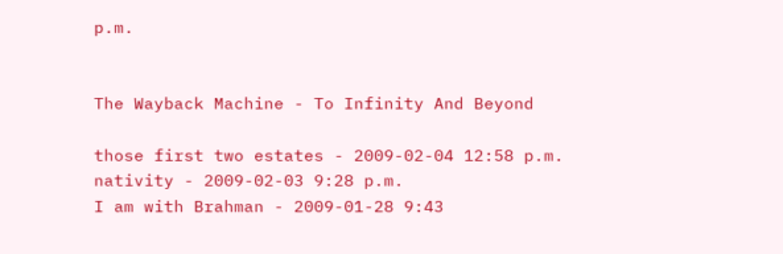p.m.


The Wayback Machine - To Infinity And Beyond

those first two estates - 2009-02-04 12:58 p.m.
nativity - 2009-02-03 9:28 p.m.
I am with Brahman - 2009-01-28 9:43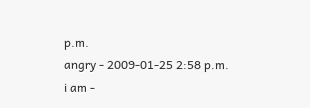p.m.
angry - 2009-01-25 2:58 p.m.
i am -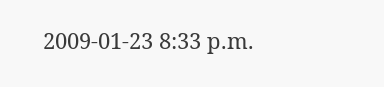2009-01-23 8:33 p.m.